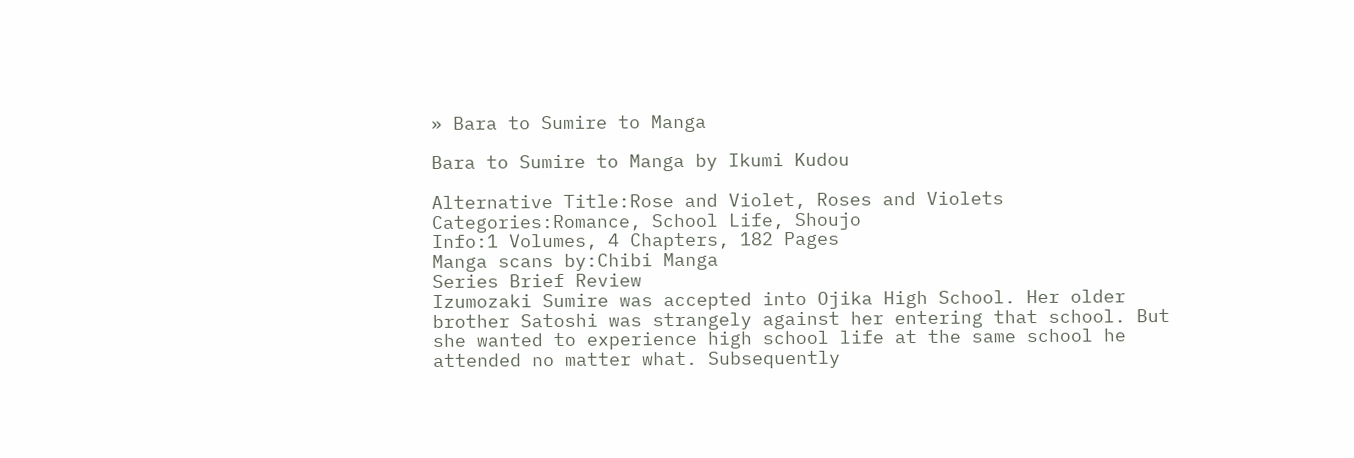» Bara to Sumire to Manga

Bara to Sumire to Manga by Ikumi Kudou

Alternative Title:Rose and Violet, Roses and Violets
Categories:Romance, School Life, Shoujo
Info:1 Volumes, 4 Chapters, 182 Pages
Manga scans by:Chibi Manga
Series Brief Review
Izumozaki Sumire was accepted into Ojika High School. Her older brother Satoshi was strangely against her entering that school. But she wanted to experience high school life at the same school he attended no matter what. Subsequently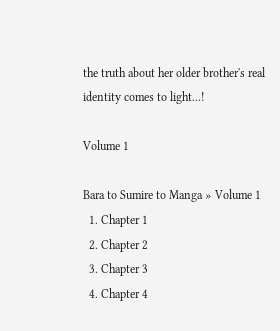the truth about her older brother's real identity comes to light...!

Volume 1

Bara to Sumire to Manga » Volume 1
  1. Chapter 1
  2. Chapter 2
  3. Chapter 3
  4. Chapter 4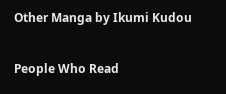Other Manga by Ikumi Kudou

People Who Read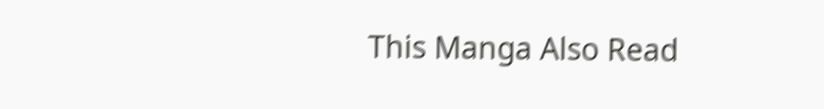This Manga Also Read